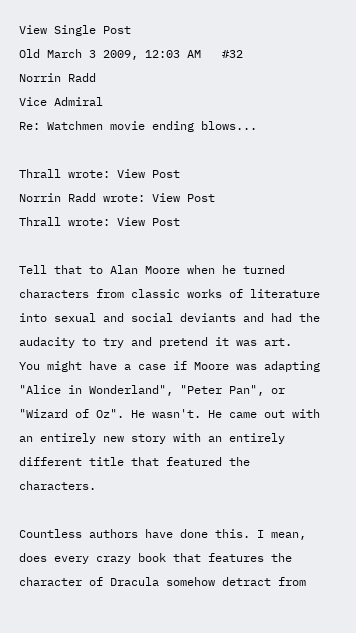View Single Post
Old March 3 2009, 12:03 AM   #32
Norrin Radd
Vice Admiral
Re: Watchmen movie ending blows...

Thrall wrote: View Post
Norrin Radd wrote: View Post
Thrall wrote: View Post

Tell that to Alan Moore when he turned characters from classic works of literature into sexual and social deviants and had the audacity to try and pretend it was art.
You might have a case if Moore was adapting "Alice in Wonderland", "Peter Pan", or "Wizard of Oz". He wasn't. He came out with an entirely new story with an entirely different title that featured the characters.

Countless authors have done this. I mean, does every crazy book that features the character of Dracula somehow detract from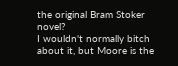the original Bram Stoker novel?
I wouldn't normally bitch about it, but Moore is the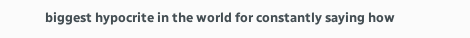biggest hypocrite in the world for constantly saying how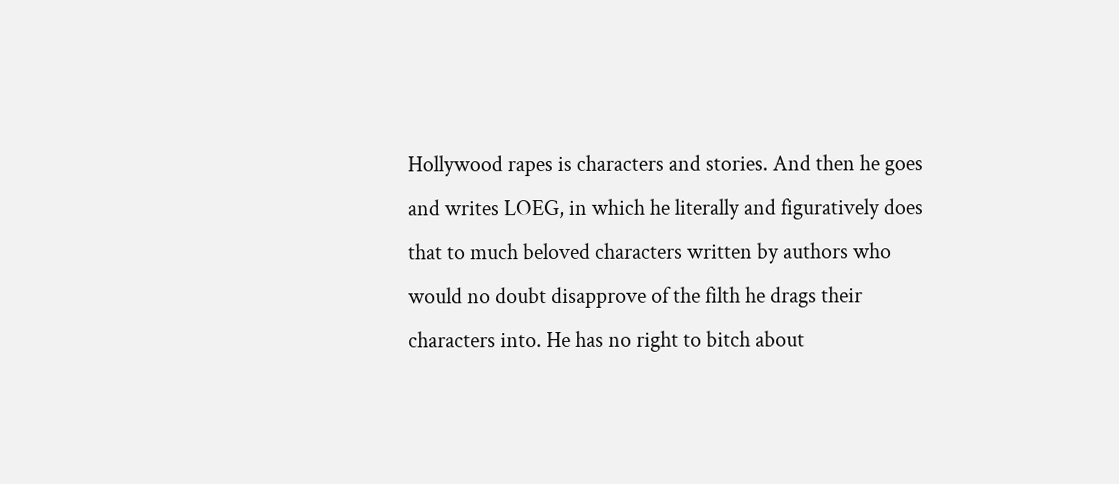Hollywood rapes is characters and stories. And then he goes and writes LOEG, in which he literally and figuratively does that to much beloved characters written by authors who would no doubt disapprove of the filth he drags their characters into. He has no right to bitch about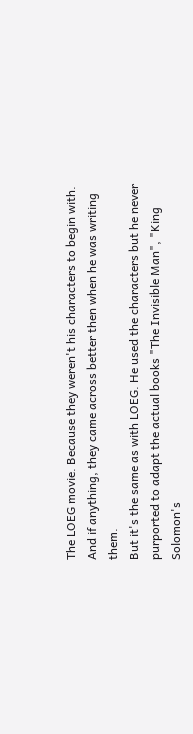The LOEG movie. Because they weren't his characters to begin with. And if anything, they came across better then when he was writing them.
But it's the same as with LOEG. He used the characters but he never purported to adapt the actual books "The Invisible Man", "King Solomon's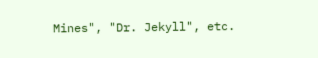Mines", "Dr. Jekyll", etc.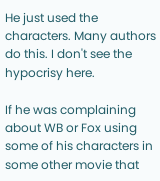He just used the characters. Many authors do this. I don't see the hypocrisy here.

If he was complaining about WB or Fox using some of his characters in some other movie that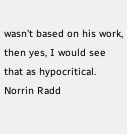wasn't based on his work, then yes, I would see that as hypocritical.
Norrin Radd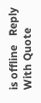is offline   Reply With Quote